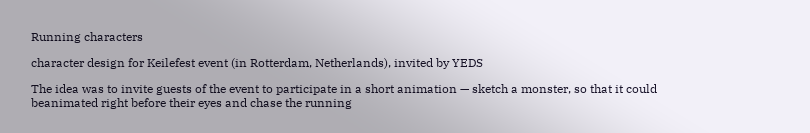Running characters

character design for Keilefest event (in Rotterdam, Netherlands), invited by YEDS

The idea was to invite guests of the event to participate in a short animation — sketch a monster, so that it could beanimated right before their eyes and chase the running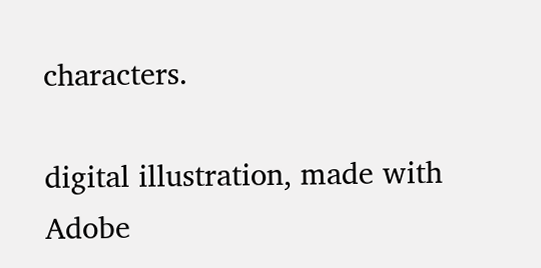characters.

digital illustration, made with Adobe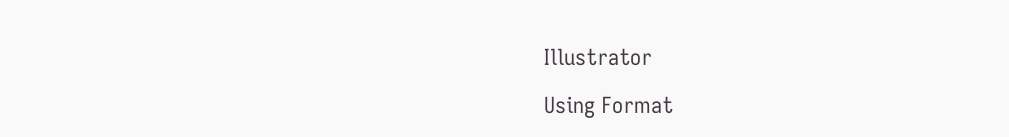Illustrator

Using Format